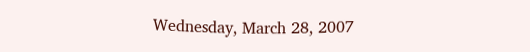Wednesday, March 28, 2007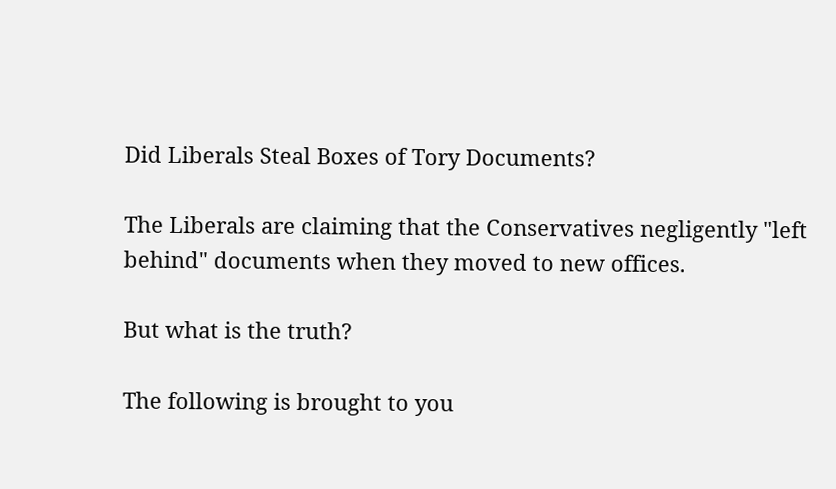Did Liberals Steal Boxes of Tory Documents?

The Liberals are claiming that the Conservatives negligently "left behind" documents when they moved to new offices.

But what is the truth?

The following is brought to you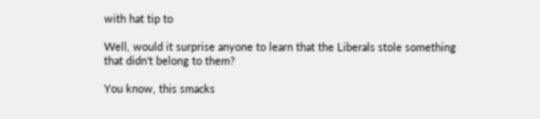with hat tip to

Well, would it surprise anyone to learn that the Liberals stole something that didn't belong to them?

You know, this smacks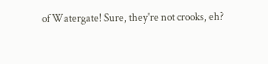of Watergate! Sure, they're not crooks, eh?